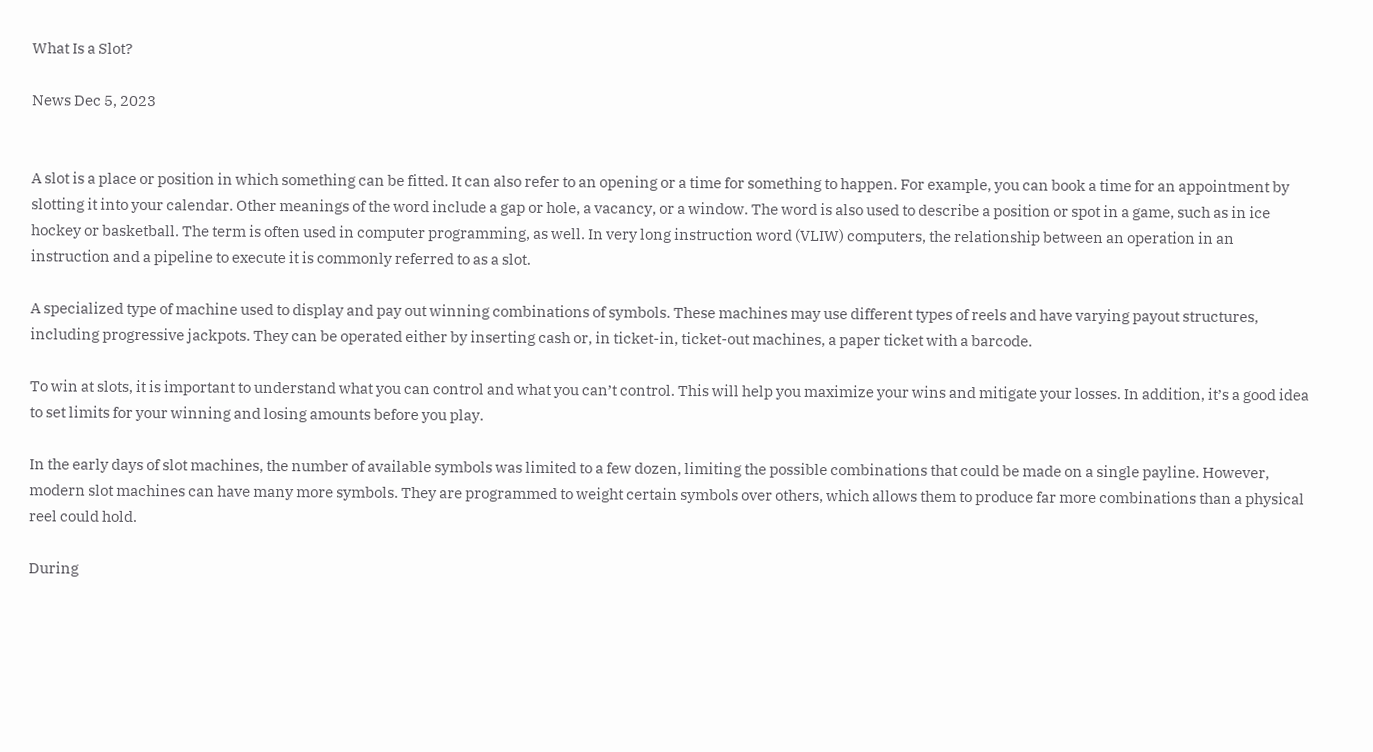What Is a Slot?

News Dec 5, 2023


A slot is a place or position in which something can be fitted. It can also refer to an opening or a time for something to happen. For example, you can book a time for an appointment by slotting it into your calendar. Other meanings of the word include a gap or hole, a vacancy, or a window. The word is also used to describe a position or spot in a game, such as in ice hockey or basketball. The term is often used in computer programming, as well. In very long instruction word (VLIW) computers, the relationship between an operation in an instruction and a pipeline to execute it is commonly referred to as a slot.

A specialized type of machine used to display and pay out winning combinations of symbols. These machines may use different types of reels and have varying payout structures, including progressive jackpots. They can be operated either by inserting cash or, in ticket-in, ticket-out machines, a paper ticket with a barcode.

To win at slots, it is important to understand what you can control and what you can’t control. This will help you maximize your wins and mitigate your losses. In addition, it’s a good idea to set limits for your winning and losing amounts before you play.

In the early days of slot machines, the number of available symbols was limited to a few dozen, limiting the possible combinations that could be made on a single payline. However, modern slot machines can have many more symbols. They are programmed to weight certain symbols over others, which allows them to produce far more combinations than a physical reel could hold.

During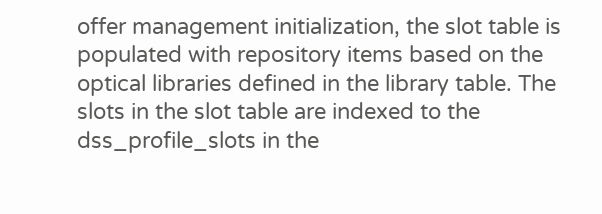offer management initialization, the slot table is populated with repository items based on the optical libraries defined in the library table. The slots in the slot table are indexed to the dss_profile_slots in the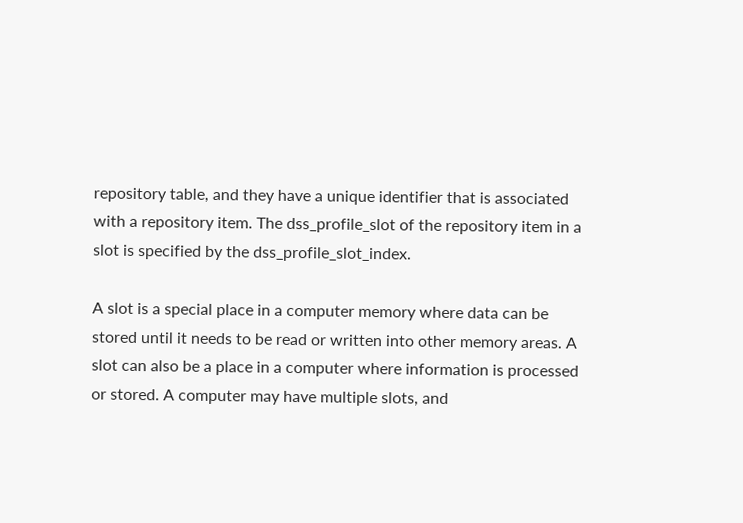repository table, and they have a unique identifier that is associated with a repository item. The dss_profile_slot of the repository item in a slot is specified by the dss_profile_slot_index.

A slot is a special place in a computer memory where data can be stored until it needs to be read or written into other memory areas. A slot can also be a place in a computer where information is processed or stored. A computer may have multiple slots, and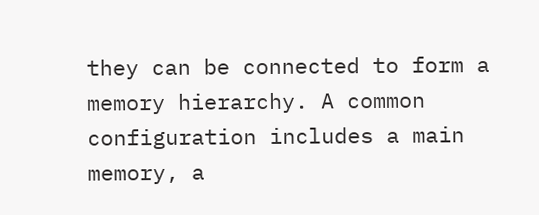they can be connected to form a memory hierarchy. A common configuration includes a main memory, a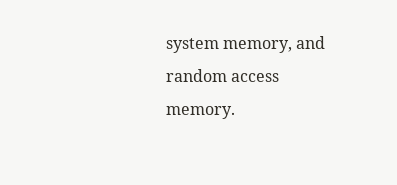system memory, and random access memory.